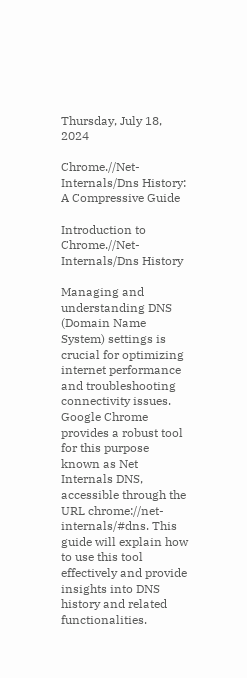Thursday, July 18, 2024

Chrome.//Net-Internals/Dns History: A Compressive Guide

Introduction to Chrome.//Net-Internals/Dns History

Managing and understanding DNS (Domain Name System) settings is crucial for optimizing internet performance and troubleshooting connectivity issues. Google Chrome provides a robust tool for this purpose known as Net Internals DNS, accessible through the URL chrome://net-internals/#dns. This guide will explain how to use this tool effectively and provide insights into DNS history and related functionalities.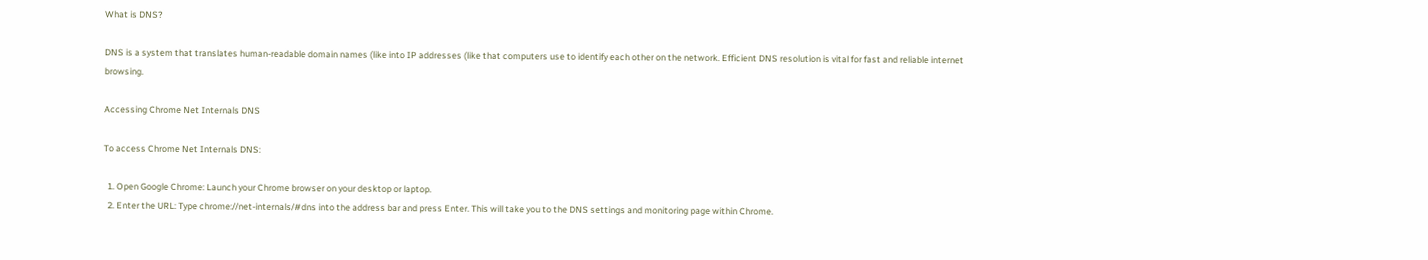What is DNS?

DNS is a system that translates human-readable domain names (like into IP addresses (like that computers use to identify each other on the network. Efficient DNS resolution is vital for fast and reliable internet browsing.

Accessing Chrome Net Internals DNS

To access Chrome Net Internals DNS:

  1. Open Google Chrome: Launch your Chrome browser on your desktop or laptop.
  2. Enter the URL: Type chrome://net-internals/#dns into the address bar and press Enter. This will take you to the DNS settings and monitoring page within Chrome.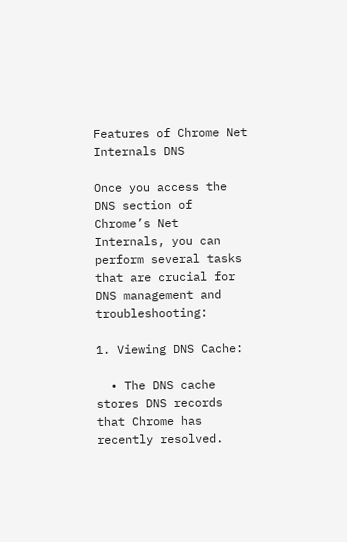Features of Chrome Net Internals DNS

Once you access the DNS section of Chrome’s Net Internals, you can perform several tasks that are crucial for DNS management and troubleshooting:

1. Viewing DNS Cache:

  • The DNS cache stores DNS records that Chrome has recently resolved.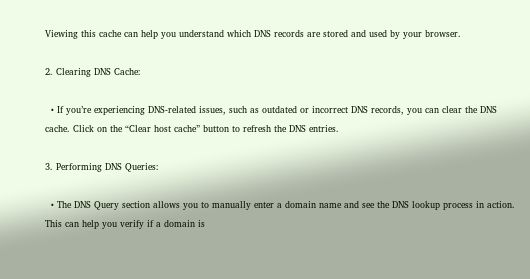Viewing this cache can help you understand which DNS records are stored and used by your browser.

2. Clearing DNS Cache:

  • If you’re experiencing DNS-related issues, such as outdated or incorrect DNS records, you can clear the DNS cache. Click on the “Clear host cache” button to refresh the DNS entries.

3. Performing DNS Queries:

  • The DNS Query section allows you to manually enter a domain name and see the DNS lookup process in action. This can help you verify if a domain is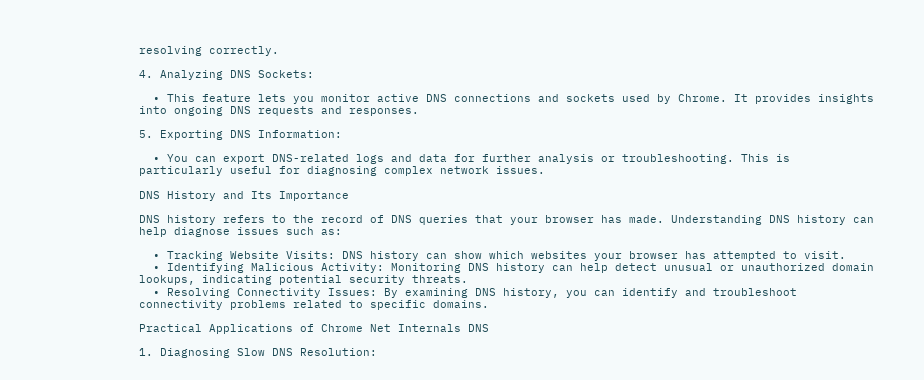resolving correctly.

4. Analyzing DNS Sockets:

  • This feature lets you monitor active DNS connections and sockets used by Chrome. It provides insights into ongoing DNS requests and responses.

5. Exporting DNS Information:

  • You can export DNS-related logs and data for further analysis or troubleshooting. This is particularly useful for diagnosing complex network issues.

DNS History and Its Importance

DNS history refers to the record of DNS queries that your browser has made. Understanding DNS history can help diagnose issues such as:

  • Tracking Website Visits: DNS history can show which websites your browser has attempted to visit.
  • Identifying Malicious Activity: Monitoring DNS history can help detect unusual or unauthorized domain lookups, indicating potential security threats.
  • Resolving Connectivity Issues: By examining DNS history, you can identify and troubleshoot connectivity problems related to specific domains.

Practical Applications of Chrome Net Internals DNS

1. Diagnosing Slow DNS Resolution: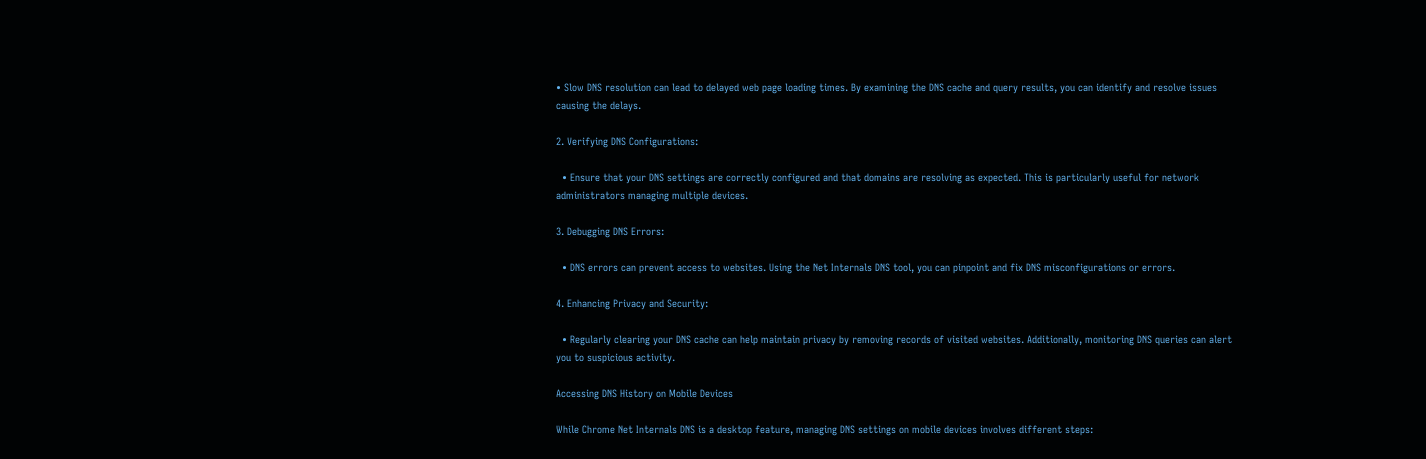• Slow DNS resolution can lead to delayed web page loading times. By examining the DNS cache and query results, you can identify and resolve issues causing the delays.

2. Verifying DNS Configurations:

  • Ensure that your DNS settings are correctly configured and that domains are resolving as expected. This is particularly useful for network administrators managing multiple devices.

3. Debugging DNS Errors:

  • DNS errors can prevent access to websites. Using the Net Internals DNS tool, you can pinpoint and fix DNS misconfigurations or errors.

4. Enhancing Privacy and Security:

  • Regularly clearing your DNS cache can help maintain privacy by removing records of visited websites. Additionally, monitoring DNS queries can alert you to suspicious activity.

Accessing DNS History on Mobile Devices

While Chrome Net Internals DNS is a desktop feature, managing DNS settings on mobile devices involves different steps: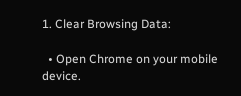1. Clear Browsing Data:

  • Open Chrome on your mobile device.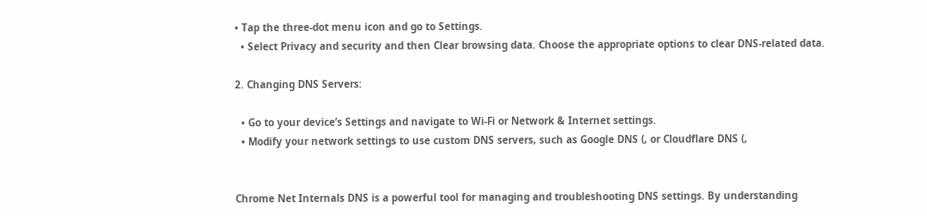• Tap the three-dot menu icon and go to Settings.
  • Select Privacy and security and then Clear browsing data. Choose the appropriate options to clear DNS-related data.

2. Changing DNS Servers:

  • Go to your device’s Settings and navigate to Wi-Fi or Network & Internet settings.
  • Modify your network settings to use custom DNS servers, such as Google DNS (, or Cloudflare DNS (,


Chrome Net Internals DNS is a powerful tool for managing and troubleshooting DNS settings. By understanding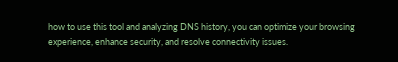how to use this tool and analyzing DNS history, you can optimize your browsing experience, enhance security, and resolve connectivity issues.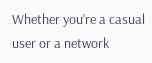Whether you’re a casual user or a network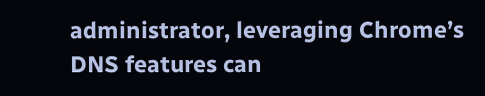administrator, leveraging Chrome’s DNS features can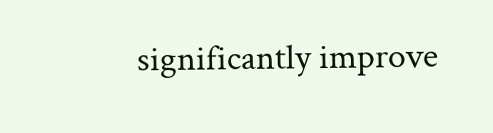significantly improve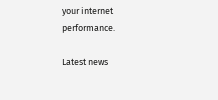your internet performance.

Latest news